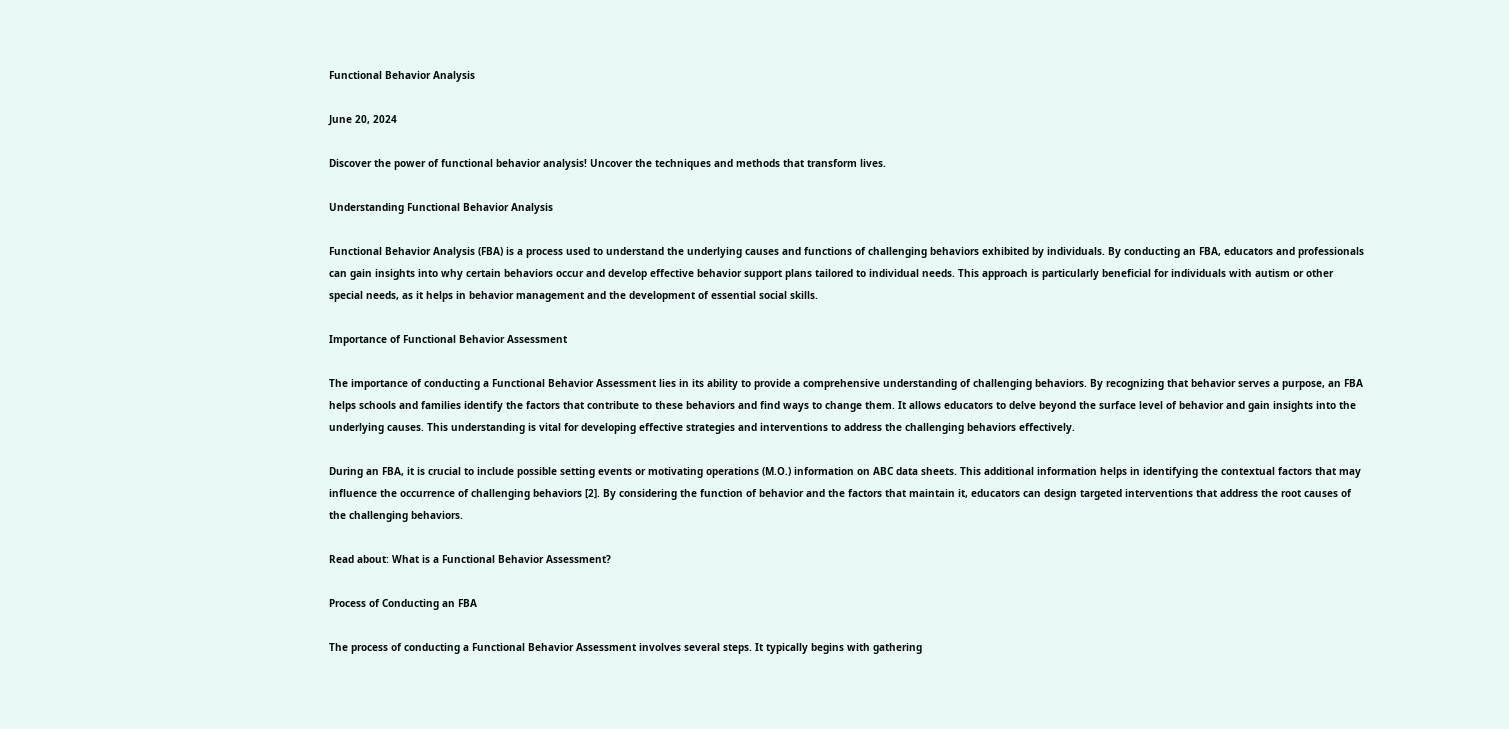Functional Behavior Analysis

June 20, 2024

Discover the power of functional behavior analysis! Uncover the techniques and methods that transform lives.

Understanding Functional Behavior Analysis

Functional Behavior Analysis (FBA) is a process used to understand the underlying causes and functions of challenging behaviors exhibited by individuals. By conducting an FBA, educators and professionals can gain insights into why certain behaviors occur and develop effective behavior support plans tailored to individual needs. This approach is particularly beneficial for individuals with autism or other special needs, as it helps in behavior management and the development of essential social skills.

Importance of Functional Behavior Assessment

The importance of conducting a Functional Behavior Assessment lies in its ability to provide a comprehensive understanding of challenging behaviors. By recognizing that behavior serves a purpose, an FBA helps schools and families identify the factors that contribute to these behaviors and find ways to change them. It allows educators to delve beyond the surface level of behavior and gain insights into the underlying causes. This understanding is vital for developing effective strategies and interventions to address the challenging behaviors effectively.

During an FBA, it is crucial to include possible setting events or motivating operations (M.O.) information on ABC data sheets. This additional information helps in identifying the contextual factors that may influence the occurrence of challenging behaviors [2]. By considering the function of behavior and the factors that maintain it, educators can design targeted interventions that address the root causes of the challenging behaviors.

Read about: What is a Functional Behavior Assessment?

Process of Conducting an FBA

The process of conducting a Functional Behavior Assessment involves several steps. It typically begins with gathering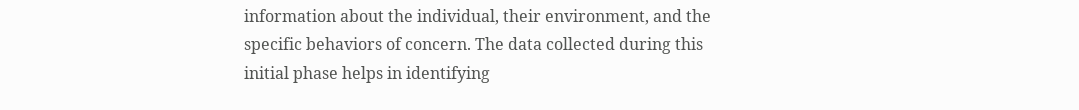information about the individual, their environment, and the specific behaviors of concern. The data collected during this initial phase helps in identifying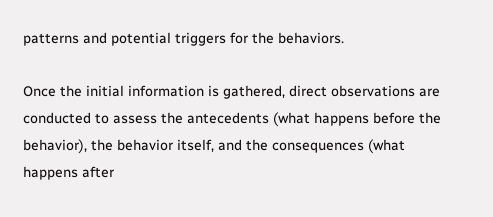patterns and potential triggers for the behaviors.

Once the initial information is gathered, direct observations are conducted to assess the antecedents (what happens before the behavior), the behavior itself, and the consequences (what happens after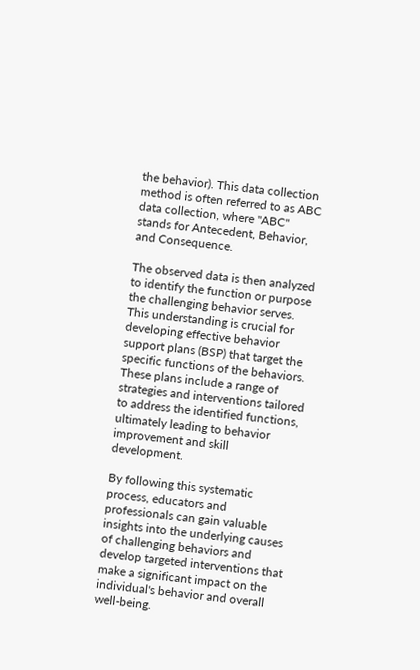the behavior). This data collection method is often referred to as ABC data collection, where "ABC" stands for Antecedent, Behavior, and Consequence.

The observed data is then analyzed to identify the function or purpose the challenging behavior serves. This understanding is crucial for developing effective behavior support plans (BSP) that target the specific functions of the behaviors. These plans include a range of strategies and interventions tailored to address the identified functions, ultimately leading to behavior improvement and skill development.

By following this systematic process, educators and professionals can gain valuable insights into the underlying causes of challenging behaviors and develop targeted interventions that make a significant impact on the individual's behavior and overall well-being.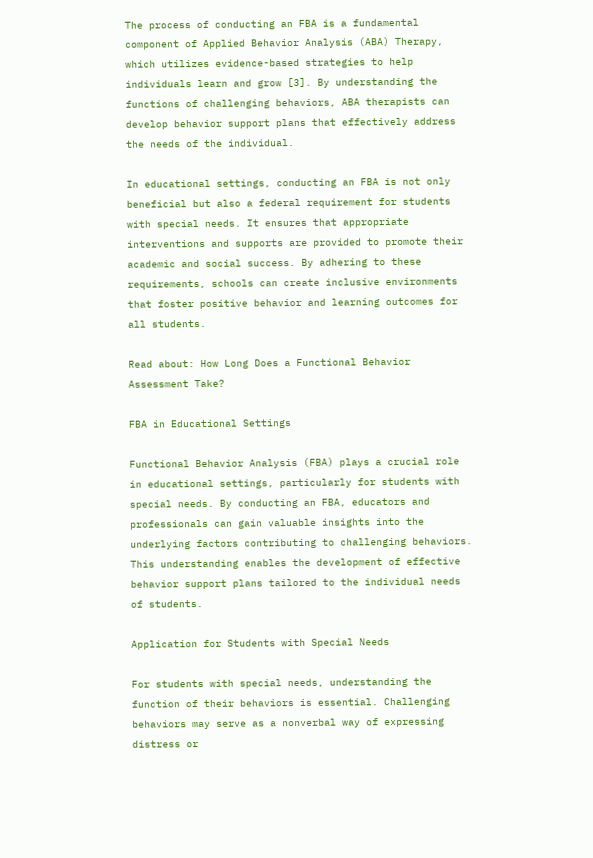The process of conducting an FBA is a fundamental component of Applied Behavior Analysis (ABA) Therapy, which utilizes evidence-based strategies to help individuals learn and grow [3]. By understanding the functions of challenging behaviors, ABA therapists can develop behavior support plans that effectively address the needs of the individual.

In educational settings, conducting an FBA is not only beneficial but also a federal requirement for students with special needs. It ensures that appropriate interventions and supports are provided to promote their academic and social success. By adhering to these requirements, schools can create inclusive environments that foster positive behavior and learning outcomes for all students.

Read about: How Long Does a Functional Behavior Assessment Take?

FBA in Educational Settings

Functional Behavior Analysis (FBA) plays a crucial role in educational settings, particularly for students with special needs. By conducting an FBA, educators and professionals can gain valuable insights into the underlying factors contributing to challenging behaviors. This understanding enables the development of effective behavior support plans tailored to the individual needs of students.

Application for Students with Special Needs

For students with special needs, understanding the function of their behaviors is essential. Challenging behaviors may serve as a nonverbal way of expressing distress or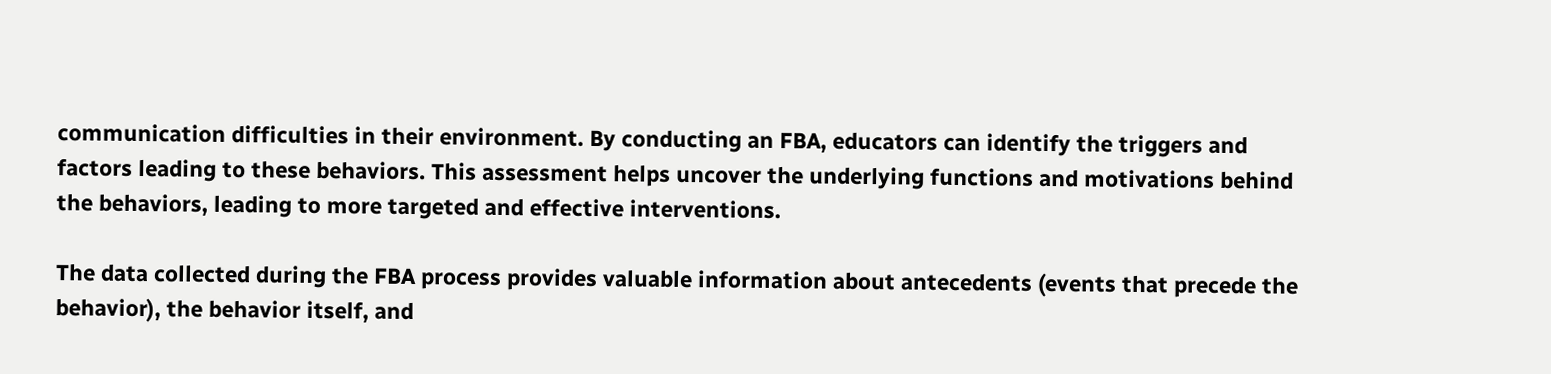communication difficulties in their environment. By conducting an FBA, educators can identify the triggers and factors leading to these behaviors. This assessment helps uncover the underlying functions and motivations behind the behaviors, leading to more targeted and effective interventions.

The data collected during the FBA process provides valuable information about antecedents (events that precede the behavior), the behavior itself, and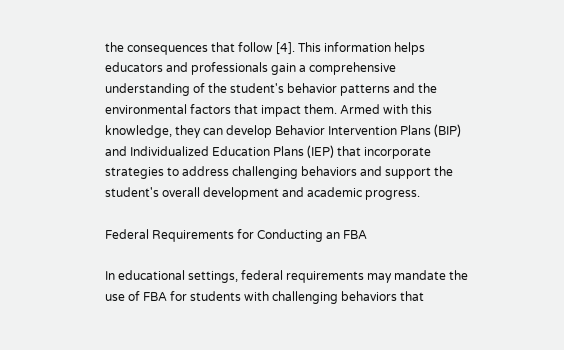the consequences that follow [4]. This information helps educators and professionals gain a comprehensive understanding of the student's behavior patterns and the environmental factors that impact them. Armed with this knowledge, they can develop Behavior Intervention Plans (BIP) and Individualized Education Plans (IEP) that incorporate strategies to address challenging behaviors and support the student's overall development and academic progress.

Federal Requirements for Conducting an FBA

In educational settings, federal requirements may mandate the use of FBA for students with challenging behaviors that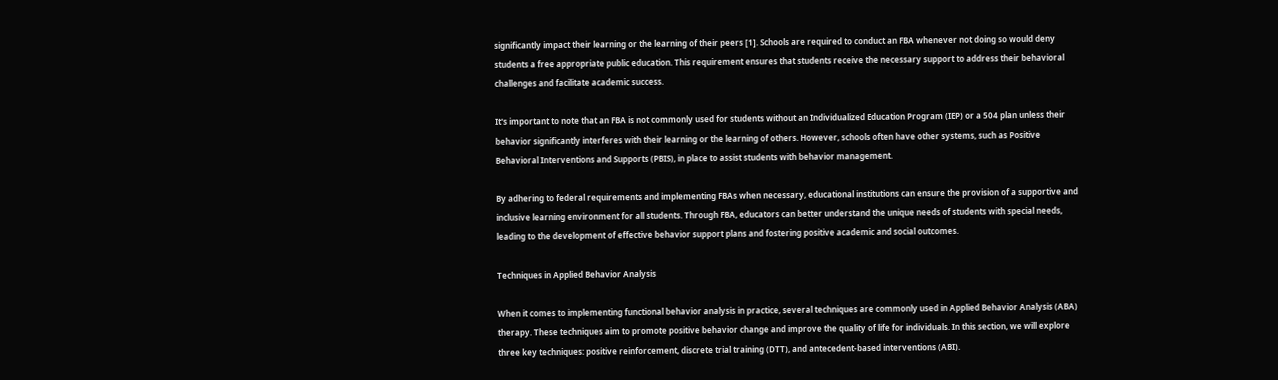significantly impact their learning or the learning of their peers [1]. Schools are required to conduct an FBA whenever not doing so would deny students a free appropriate public education. This requirement ensures that students receive the necessary support to address their behavioral challenges and facilitate academic success.

It's important to note that an FBA is not commonly used for students without an Individualized Education Program (IEP) or a 504 plan unless their behavior significantly interferes with their learning or the learning of others. However, schools often have other systems, such as Positive Behavioral Interventions and Supports (PBIS), in place to assist students with behavior management.

By adhering to federal requirements and implementing FBAs when necessary, educational institutions can ensure the provision of a supportive and inclusive learning environment for all students. Through FBA, educators can better understand the unique needs of students with special needs, leading to the development of effective behavior support plans and fostering positive academic and social outcomes.

Techniques in Applied Behavior Analysis

When it comes to implementing functional behavior analysis in practice, several techniques are commonly used in Applied Behavior Analysis (ABA) therapy. These techniques aim to promote positive behavior change and improve the quality of life for individuals. In this section, we will explore three key techniques: positive reinforcement, discrete trial training (DTT), and antecedent-based interventions (ABI).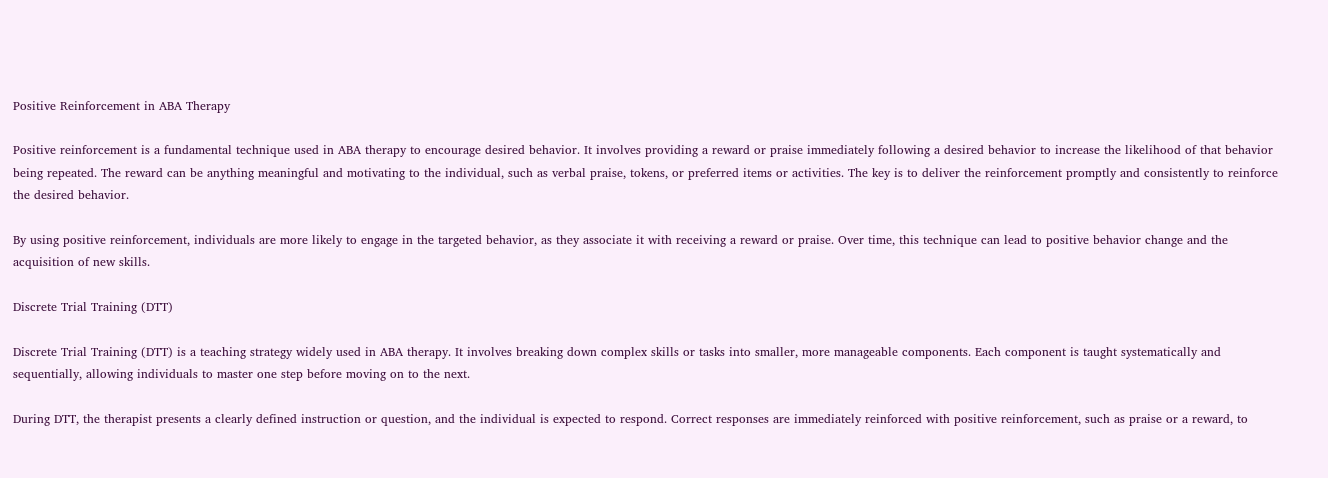Positive Reinforcement in ABA Therapy

Positive reinforcement is a fundamental technique used in ABA therapy to encourage desired behavior. It involves providing a reward or praise immediately following a desired behavior to increase the likelihood of that behavior being repeated. The reward can be anything meaningful and motivating to the individual, such as verbal praise, tokens, or preferred items or activities. The key is to deliver the reinforcement promptly and consistently to reinforce the desired behavior.

By using positive reinforcement, individuals are more likely to engage in the targeted behavior, as they associate it with receiving a reward or praise. Over time, this technique can lead to positive behavior change and the acquisition of new skills.

Discrete Trial Training (DTT)

Discrete Trial Training (DTT) is a teaching strategy widely used in ABA therapy. It involves breaking down complex skills or tasks into smaller, more manageable components. Each component is taught systematically and sequentially, allowing individuals to master one step before moving on to the next.

During DTT, the therapist presents a clearly defined instruction or question, and the individual is expected to respond. Correct responses are immediately reinforced with positive reinforcement, such as praise or a reward, to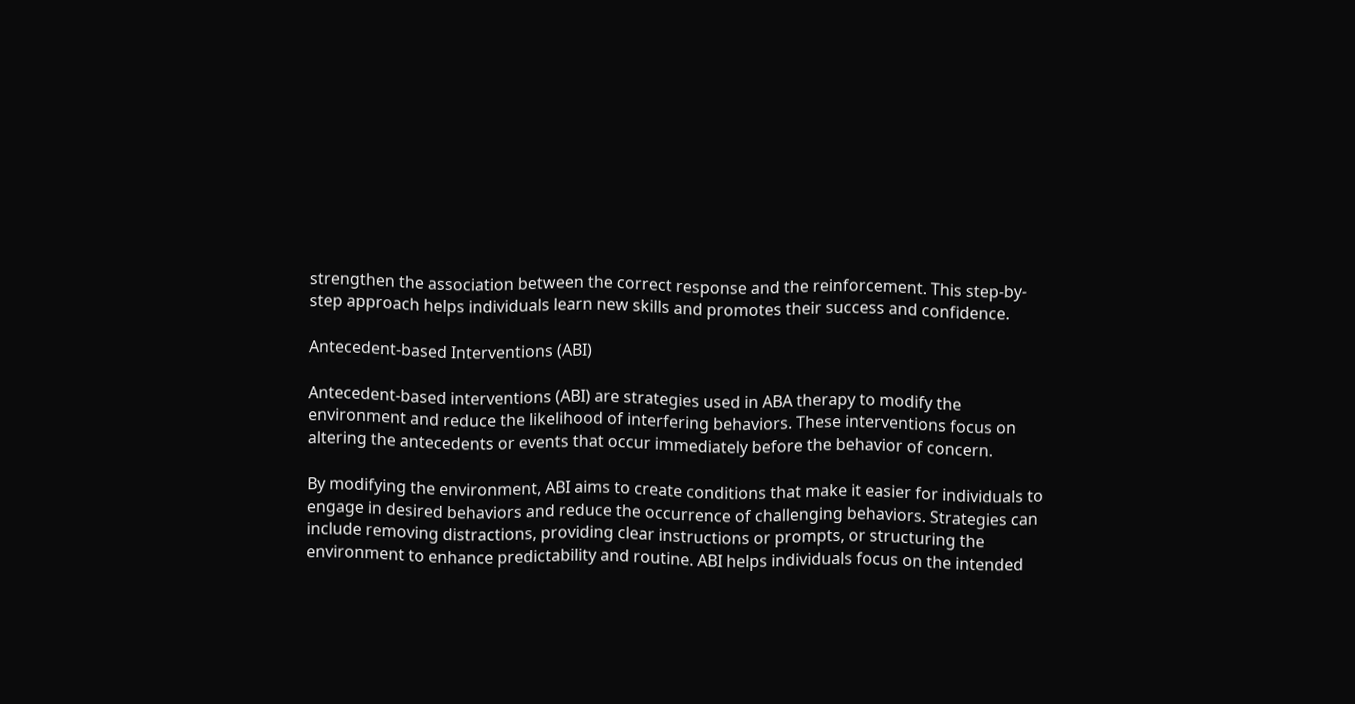strengthen the association between the correct response and the reinforcement. This step-by-step approach helps individuals learn new skills and promotes their success and confidence.

Antecedent-based Interventions (ABI)

Antecedent-based interventions (ABI) are strategies used in ABA therapy to modify the environment and reduce the likelihood of interfering behaviors. These interventions focus on altering the antecedents or events that occur immediately before the behavior of concern.

By modifying the environment, ABI aims to create conditions that make it easier for individuals to engage in desired behaviors and reduce the occurrence of challenging behaviors. Strategies can include removing distractions, providing clear instructions or prompts, or structuring the environment to enhance predictability and routine. ABI helps individuals focus on the intended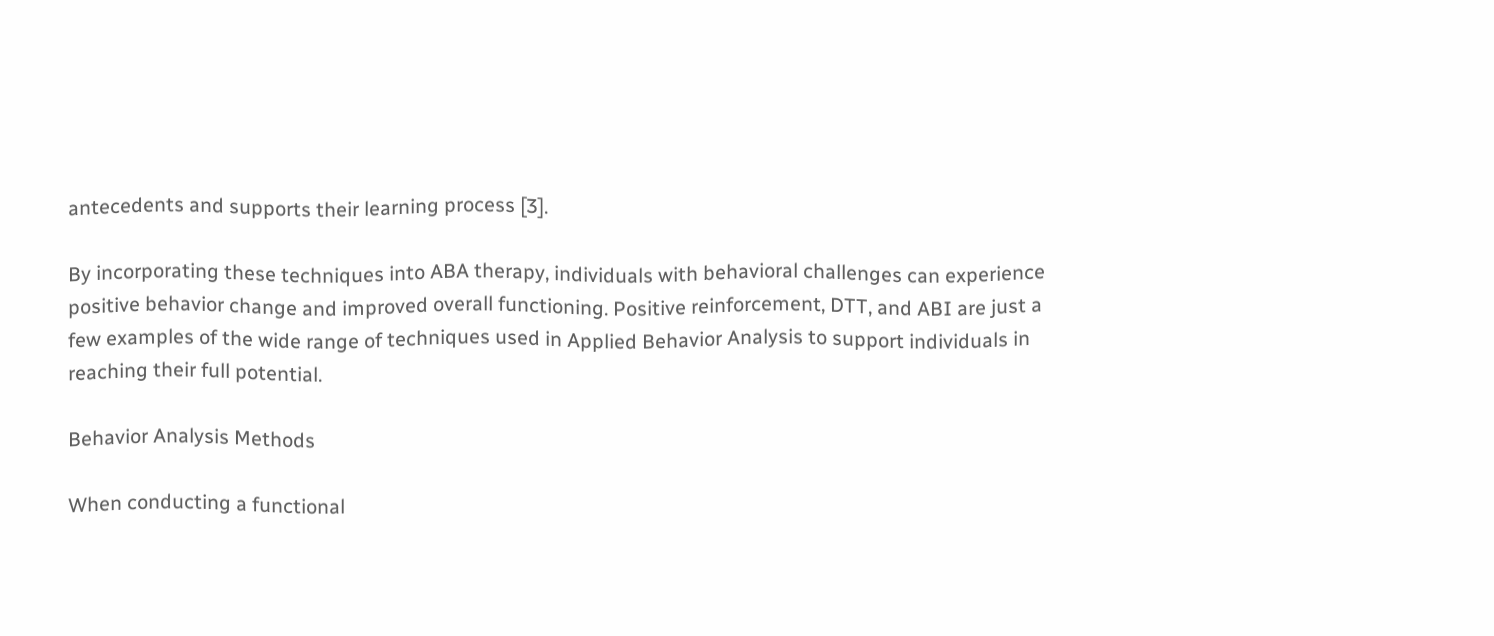antecedents and supports their learning process [3].

By incorporating these techniques into ABA therapy, individuals with behavioral challenges can experience positive behavior change and improved overall functioning. Positive reinforcement, DTT, and ABI are just a few examples of the wide range of techniques used in Applied Behavior Analysis to support individuals in reaching their full potential.

Behavior Analysis Methods

When conducting a functional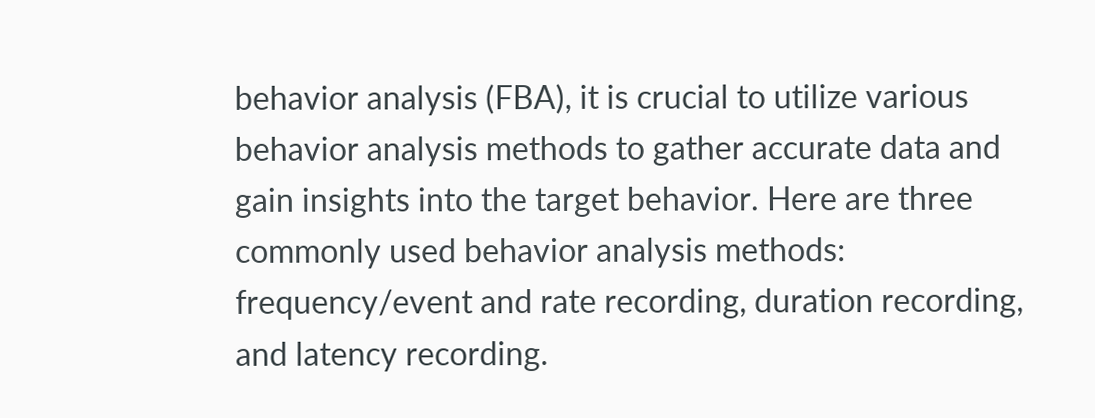behavior analysis (FBA), it is crucial to utilize various behavior analysis methods to gather accurate data and gain insights into the target behavior. Here are three commonly used behavior analysis methods: frequency/event and rate recording, duration recording, and latency recording.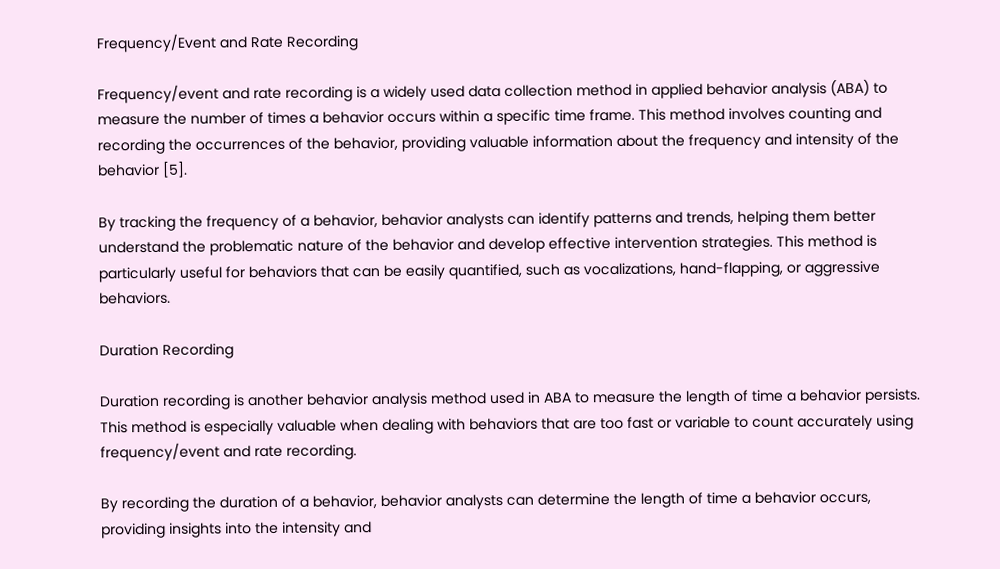Frequency/Event and Rate Recording

Frequency/event and rate recording is a widely used data collection method in applied behavior analysis (ABA) to measure the number of times a behavior occurs within a specific time frame. This method involves counting and recording the occurrences of the behavior, providing valuable information about the frequency and intensity of the behavior [5].

By tracking the frequency of a behavior, behavior analysts can identify patterns and trends, helping them better understand the problematic nature of the behavior and develop effective intervention strategies. This method is particularly useful for behaviors that can be easily quantified, such as vocalizations, hand-flapping, or aggressive behaviors.

Duration Recording

Duration recording is another behavior analysis method used in ABA to measure the length of time a behavior persists. This method is especially valuable when dealing with behaviors that are too fast or variable to count accurately using frequency/event and rate recording.

By recording the duration of a behavior, behavior analysts can determine the length of time a behavior occurs, providing insights into the intensity and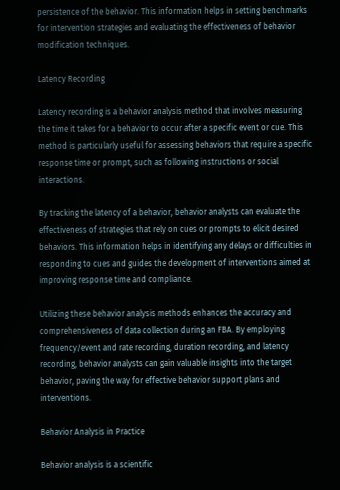persistence of the behavior. This information helps in setting benchmarks for intervention strategies and evaluating the effectiveness of behavior modification techniques.

Latency Recording

Latency recording is a behavior analysis method that involves measuring the time it takes for a behavior to occur after a specific event or cue. This method is particularly useful for assessing behaviors that require a specific response time or prompt, such as following instructions or social interactions.

By tracking the latency of a behavior, behavior analysts can evaluate the effectiveness of strategies that rely on cues or prompts to elicit desired behaviors. This information helps in identifying any delays or difficulties in responding to cues and guides the development of interventions aimed at improving response time and compliance.

Utilizing these behavior analysis methods enhances the accuracy and comprehensiveness of data collection during an FBA. By employing frequency/event and rate recording, duration recording, and latency recording, behavior analysts can gain valuable insights into the target behavior, paving the way for effective behavior support plans and interventions.

Behavior Analysis in Practice

Behavior analysis is a scientific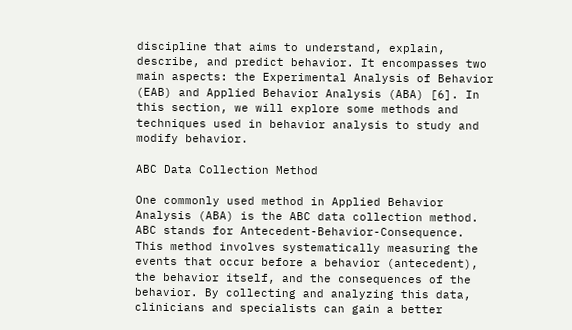discipline that aims to understand, explain, describe, and predict behavior. It encompasses two main aspects: the Experimental Analysis of Behavior (EAB) and Applied Behavior Analysis (ABA) [6]. In this section, we will explore some methods and techniques used in behavior analysis to study and modify behavior.

ABC Data Collection Method

One commonly used method in Applied Behavior Analysis (ABA) is the ABC data collection method. ABC stands for Antecedent-Behavior-Consequence. This method involves systematically measuring the events that occur before a behavior (antecedent), the behavior itself, and the consequences of the behavior. By collecting and analyzing this data, clinicians and specialists can gain a better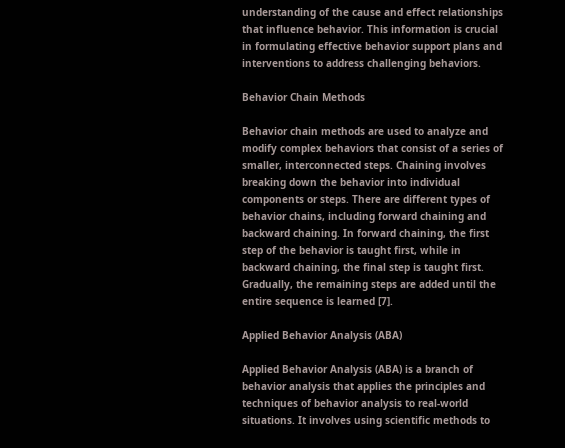understanding of the cause and effect relationships that influence behavior. This information is crucial in formulating effective behavior support plans and interventions to address challenging behaviors.

Behavior Chain Methods

Behavior chain methods are used to analyze and modify complex behaviors that consist of a series of smaller, interconnected steps. Chaining involves breaking down the behavior into individual components or steps. There are different types of behavior chains, including forward chaining and backward chaining. In forward chaining, the first step of the behavior is taught first, while in backward chaining, the final step is taught first. Gradually, the remaining steps are added until the entire sequence is learned [7].

Applied Behavior Analysis (ABA)

Applied Behavior Analysis (ABA) is a branch of behavior analysis that applies the principles and techniques of behavior analysis to real-world situations. It involves using scientific methods to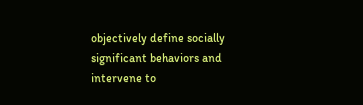objectively define socially significant behaviors and intervene to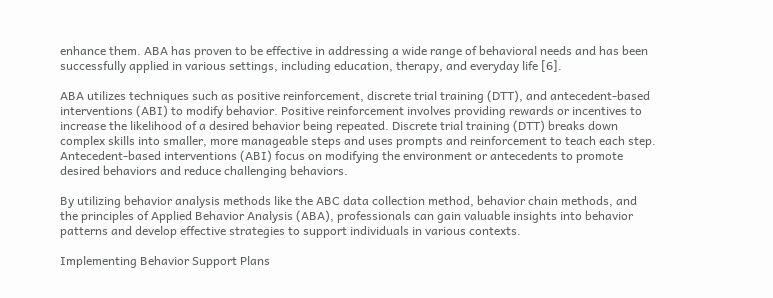enhance them. ABA has proven to be effective in addressing a wide range of behavioral needs and has been successfully applied in various settings, including education, therapy, and everyday life [6].

ABA utilizes techniques such as positive reinforcement, discrete trial training (DTT), and antecedent-based interventions (ABI) to modify behavior. Positive reinforcement involves providing rewards or incentives to increase the likelihood of a desired behavior being repeated. Discrete trial training (DTT) breaks down complex skills into smaller, more manageable steps and uses prompts and reinforcement to teach each step. Antecedent-based interventions (ABI) focus on modifying the environment or antecedents to promote desired behaviors and reduce challenging behaviors.

By utilizing behavior analysis methods like the ABC data collection method, behavior chain methods, and the principles of Applied Behavior Analysis (ABA), professionals can gain valuable insights into behavior patterns and develop effective strategies to support individuals in various contexts.

Implementing Behavior Support Plans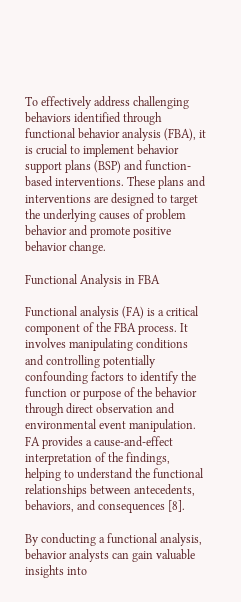To effectively address challenging behaviors identified through functional behavior analysis (FBA), it is crucial to implement behavior support plans (BSP) and function-based interventions. These plans and interventions are designed to target the underlying causes of problem behavior and promote positive behavior change.

Functional Analysis in FBA

Functional analysis (FA) is a critical component of the FBA process. It involves manipulating conditions and controlling potentially confounding factors to identify the function or purpose of the behavior through direct observation and environmental event manipulation. FA provides a cause-and-effect interpretation of the findings, helping to understand the functional relationships between antecedents, behaviors, and consequences [8].

By conducting a functional analysis, behavior analysts can gain valuable insights into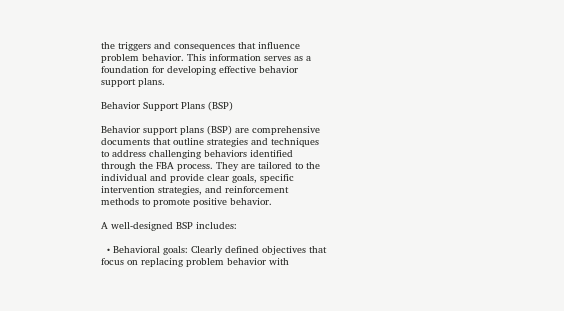the triggers and consequences that influence problem behavior. This information serves as a foundation for developing effective behavior support plans.

Behavior Support Plans (BSP)

Behavior support plans (BSP) are comprehensive documents that outline strategies and techniques to address challenging behaviors identified through the FBA process. They are tailored to the individual and provide clear goals, specific intervention strategies, and reinforcement methods to promote positive behavior.

A well-designed BSP includes:

  • Behavioral goals: Clearly defined objectives that focus on replacing problem behavior with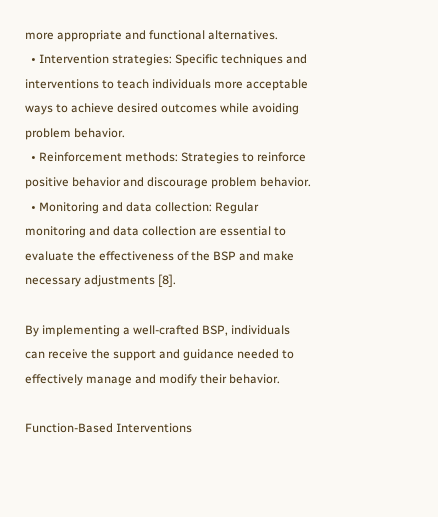more appropriate and functional alternatives.
  • Intervention strategies: Specific techniques and interventions to teach individuals more acceptable ways to achieve desired outcomes while avoiding problem behavior.
  • Reinforcement methods: Strategies to reinforce positive behavior and discourage problem behavior.
  • Monitoring and data collection: Regular monitoring and data collection are essential to evaluate the effectiveness of the BSP and make necessary adjustments [8].

By implementing a well-crafted BSP, individuals can receive the support and guidance needed to effectively manage and modify their behavior.

Function-Based Interventions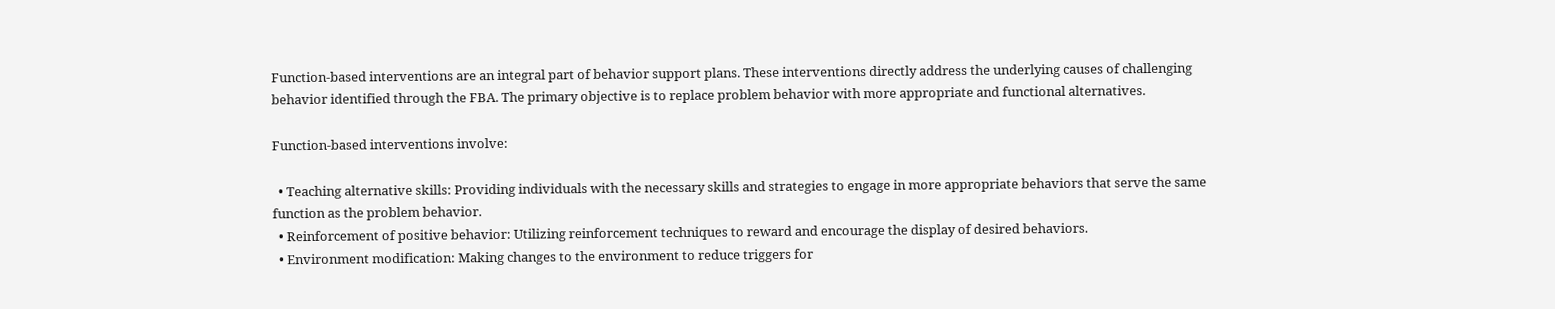Function-based interventions are an integral part of behavior support plans. These interventions directly address the underlying causes of challenging behavior identified through the FBA. The primary objective is to replace problem behavior with more appropriate and functional alternatives.

Function-based interventions involve:

  • Teaching alternative skills: Providing individuals with the necessary skills and strategies to engage in more appropriate behaviors that serve the same function as the problem behavior.
  • Reinforcement of positive behavior: Utilizing reinforcement techniques to reward and encourage the display of desired behaviors.
  • Environment modification: Making changes to the environment to reduce triggers for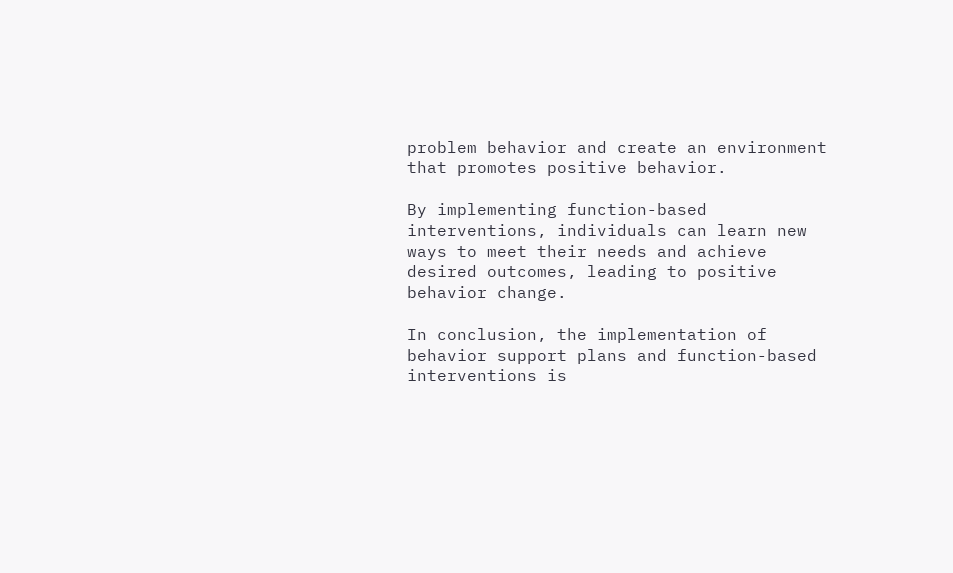problem behavior and create an environment that promotes positive behavior.

By implementing function-based interventions, individuals can learn new ways to meet their needs and achieve desired outcomes, leading to positive behavior change.

In conclusion, the implementation of behavior support plans and function-based interventions is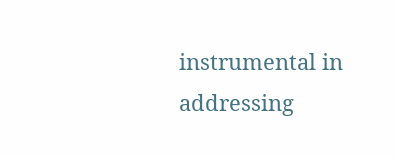instrumental in addressing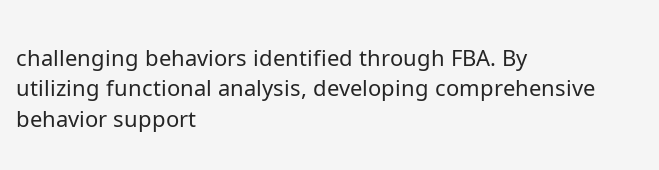challenging behaviors identified through FBA. By utilizing functional analysis, developing comprehensive behavior support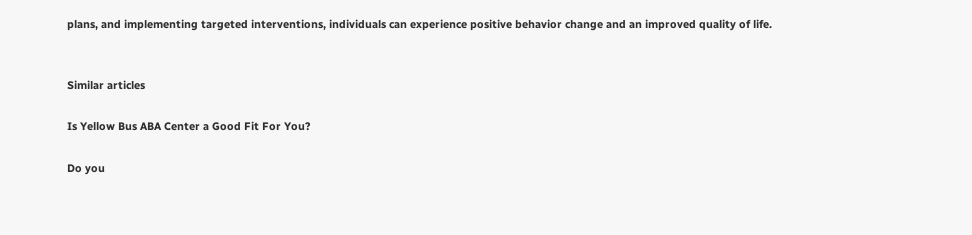plans, and implementing targeted interventions, individuals can experience positive behavior change and an improved quality of life.


Similar articles

Is Yellow Bus ABA Center a Good Fit For You?

Do you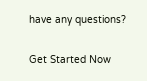have any questions?

Get Started Now